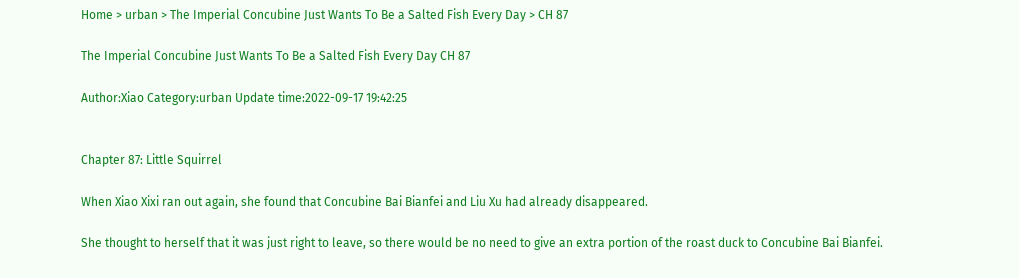Home > urban > The Imperial Concubine Just Wants To Be a Salted Fish Every Day > CH 87

The Imperial Concubine Just Wants To Be a Salted Fish Every Day CH 87

Author:Xiao Category:urban Update time:2022-09-17 19:42:25


Chapter 87: Little Squirrel

When Xiao Xixi ran out again, she found that Concubine Bai Bianfei and Liu Xu had already disappeared.

She thought to herself that it was just right to leave, so there would be no need to give an extra portion of the roast duck to Concubine Bai Bianfei.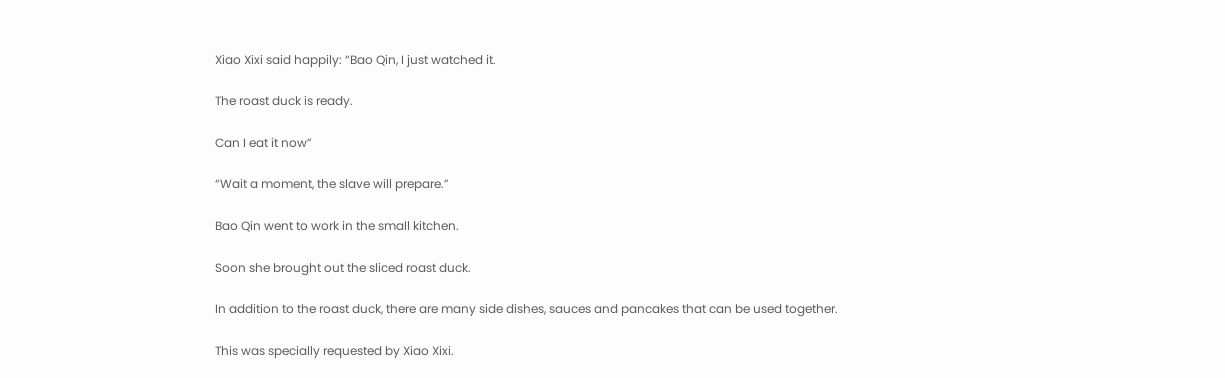Xiao Xixi said happily: “Bao Qin, I just watched it.

The roast duck is ready.

Can I eat it now”

“Wait a moment, the slave will prepare.”

Bao Qin went to work in the small kitchen.

Soon she brought out the sliced roast duck.

In addition to the roast duck, there are many side dishes, sauces and pancakes that can be used together.

This was specially requested by Xiao Xixi.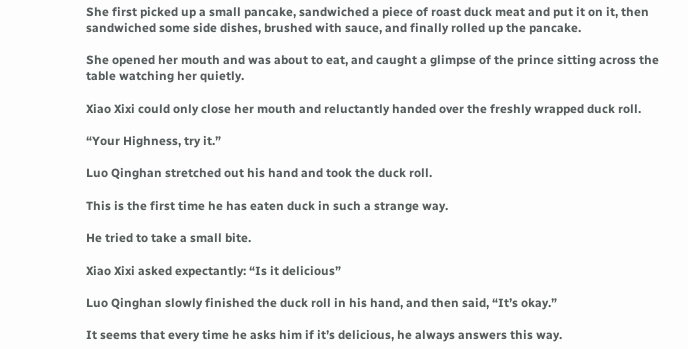She first picked up a small pancake, sandwiched a piece of roast duck meat and put it on it, then sandwiched some side dishes, brushed with sauce, and finally rolled up the pancake.

She opened her mouth and was about to eat, and caught a glimpse of the prince sitting across the table watching her quietly.

Xiao Xixi could only close her mouth and reluctantly handed over the freshly wrapped duck roll.

“Your Highness, try it.”

Luo Qinghan stretched out his hand and took the duck roll.

This is the first time he has eaten duck in such a strange way.

He tried to take a small bite.

Xiao Xixi asked expectantly: “Is it delicious”

Luo Qinghan slowly finished the duck roll in his hand, and then said, “It’s okay.”

It seems that every time he asks him if it’s delicious, he always answers this way.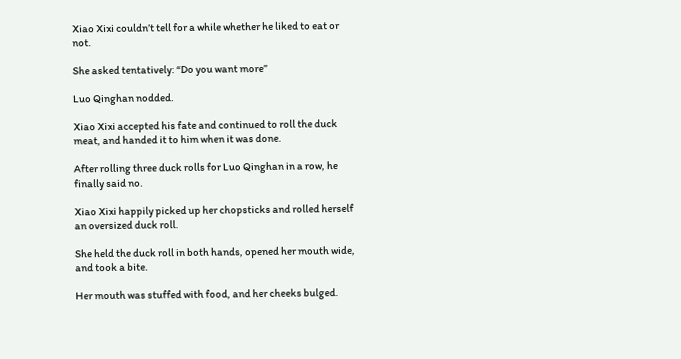Xiao Xixi couldn’t tell for a while whether he liked to eat or not.

She asked tentatively: “Do you want more”

Luo Qinghan nodded.

Xiao Xixi accepted his fate and continued to roll the duck meat, and handed it to him when it was done.

After rolling three duck rolls for Luo Qinghan in a row, he finally said no.

Xiao Xixi happily picked up her chopsticks and rolled herself an oversized duck roll.

She held the duck roll in both hands, opened her mouth wide, and took a bite.

Her mouth was stuffed with food, and her cheeks bulged.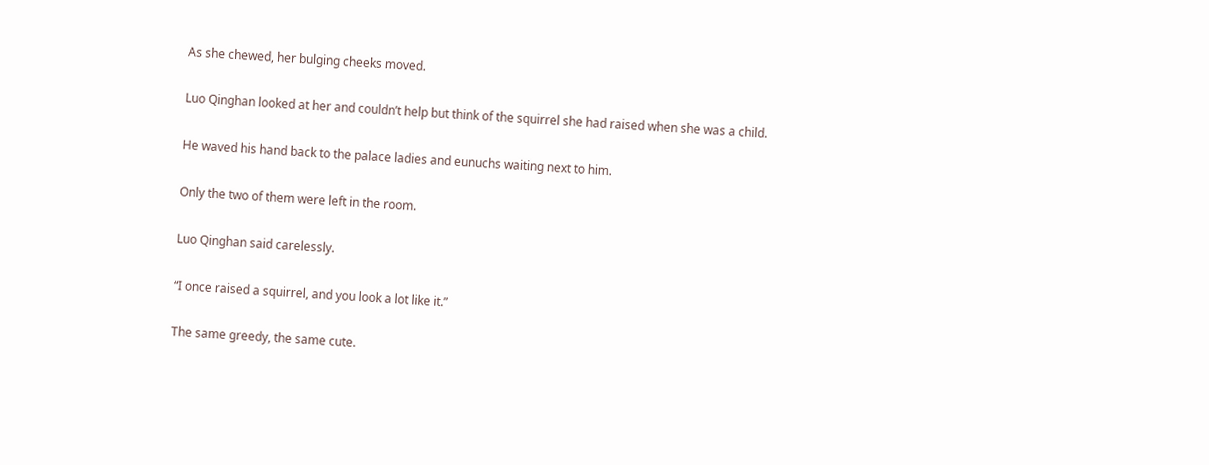As she chewed, her bulging cheeks moved.

Luo Qinghan looked at her and couldn’t help but think of the squirrel she had raised when she was a child.

He waved his hand back to the palace ladies and eunuchs waiting next to him.

Only the two of them were left in the room.

Luo Qinghan said carelessly.

“I once raised a squirrel, and you look a lot like it.”

The same greedy, the same cute.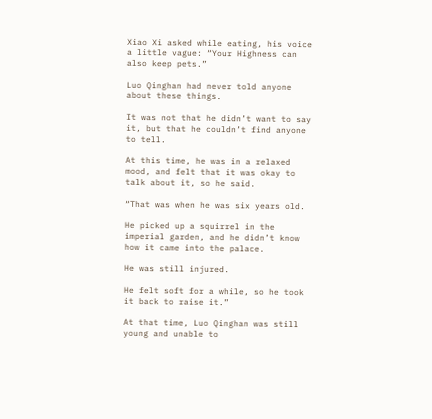Xiao Xi asked while eating, his voice a little vague: “Your Highness can also keep pets.”

Luo Qinghan had never told anyone about these things.

It was not that he didn’t want to say it, but that he couldn’t find anyone to tell.

At this time, he was in a relaxed mood, and felt that it was okay to talk about it, so he said.

“That was when he was six years old.

He picked up a squirrel in the imperial garden, and he didn’t know how it came into the palace.

He was still injured.

He felt soft for a while, so he took it back to raise it.”

At that time, Luo Qinghan was still young and unable to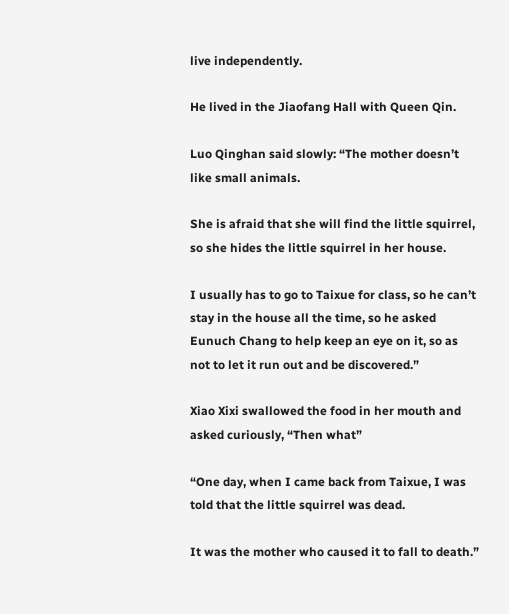live independently.

He lived in the Jiaofang Hall with Queen Qin.

Luo Qinghan said slowly: “The mother doesn’t like small animals.

She is afraid that she will find the little squirrel, so she hides the little squirrel in her house.

I usually has to go to Taixue for class, so he can’t stay in the house all the time, so he asked Eunuch Chang to help keep an eye on it, so as not to let it run out and be discovered.”

Xiao Xixi swallowed the food in her mouth and asked curiously, “Then what”

“One day, when I came back from Taixue, I was told that the little squirrel was dead.

It was the mother who caused it to fall to death.”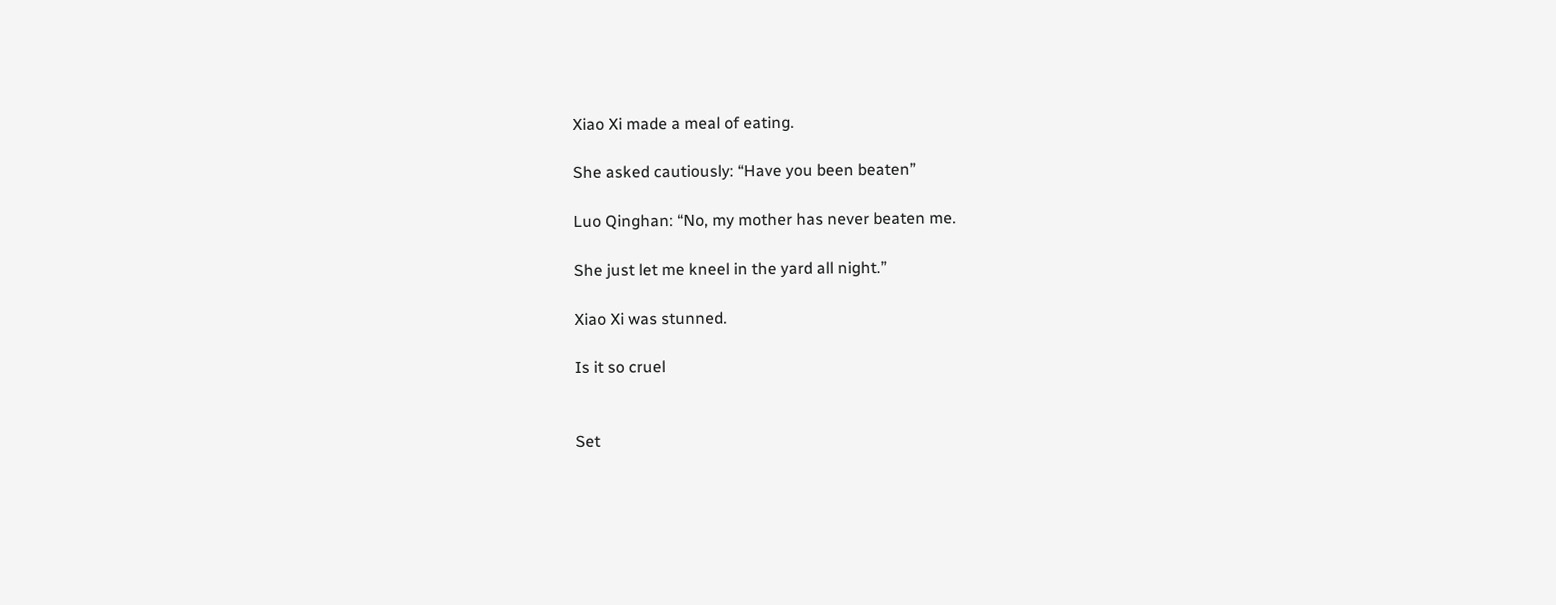Xiao Xi made a meal of eating.

She asked cautiously: “Have you been beaten”

Luo Qinghan: “No, my mother has never beaten me.

She just let me kneel in the yard all night.”

Xiao Xi was stunned.

Is it so cruel


Set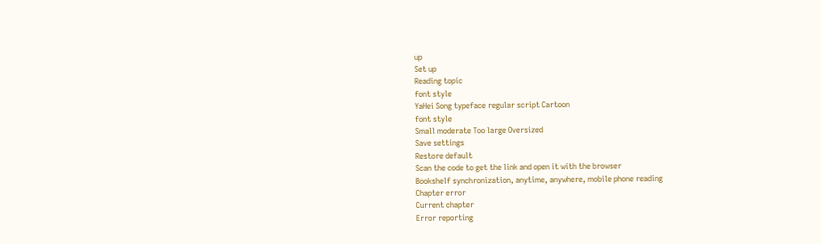up
Set up
Reading topic
font style
YaHei Song typeface regular script Cartoon
font style
Small moderate Too large Oversized
Save settings
Restore default
Scan the code to get the link and open it with the browser
Bookshelf synchronization, anytime, anywhere, mobile phone reading
Chapter error
Current chapter
Error reporting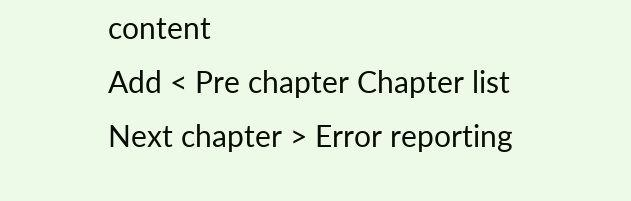content
Add < Pre chapter Chapter list Next chapter > Error reporting